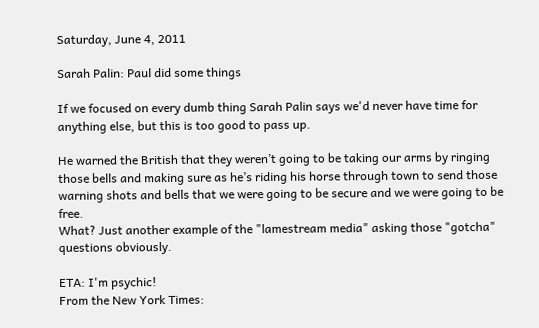Saturday, June 4, 2011

Sarah Palin: Paul did some things

If we focused on every dumb thing Sarah Palin says we'd never have time for anything else, but this is too good to pass up.

He warned the British that they weren’t going to be taking our arms by ringing those bells and making sure as he’s riding his horse through town to send those warning shots and bells that we were going to be secure and we were going to be free.
What? Just another example of the "lamestream media" asking those "gotcha" questions obviously.

ETA: I'm psychic!
From the New York Times: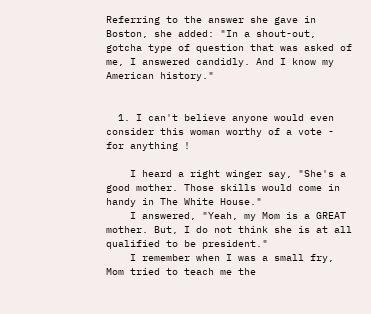Referring to the answer she gave in Boston, she added: "In a shout-out, gotcha type of question that was asked of me, I answered candidly. And I know my American history."


  1. I can't believe anyone would even consider this woman worthy of a vote - for anything !

    I heard a right winger say, "She's a good mother. Those skills would come in handy in The White House."
    I answered, "Yeah, my Mom is a GREAT mother. But, I do not think she is at all qualified to be president."
    I remember when I was a small fry, Mom tried to teach me the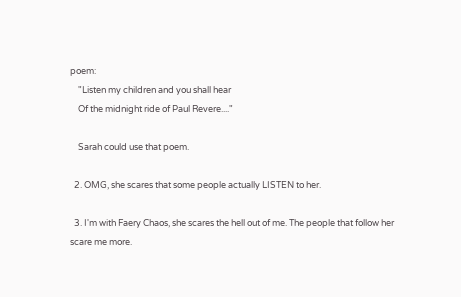poem:
    "Listen my children and you shall hear
    Of the midnight ride of Paul Revere...."

    Sarah could use that poem.

  2. OMG, she scares that some people actually LISTEN to her.

  3. I'm with Faery Chaos, she scares the hell out of me. The people that follow her scare me more.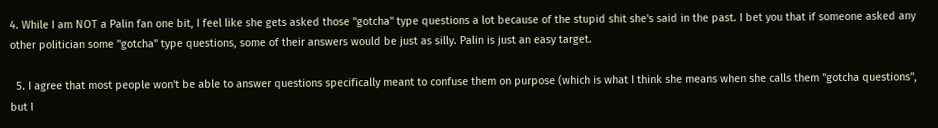4. While I am NOT a Palin fan one bit, I feel like she gets asked those "gotcha" type questions a lot because of the stupid shit she's said in the past. I bet you that if someone asked any other politician some "gotcha" type questions, some of their answers would be just as silly. Palin is just an easy target.

  5. I agree that most people won't be able to answer questions specifically meant to confuse them on purpose (which is what I think she means when she calls them "gotcha questions", but I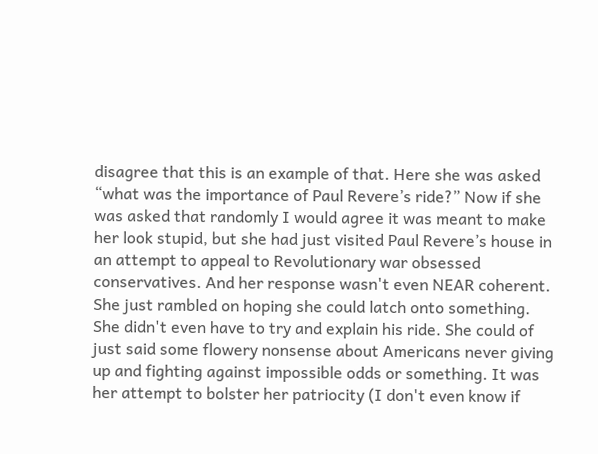disagree that this is an example of that. Here she was asked “what was the importance of Paul Revere’s ride?” Now if she was asked that randomly I would agree it was meant to make her look stupid, but she had just visited Paul Revere’s house in an attempt to appeal to Revolutionary war obsessed conservatives. And her response wasn't even NEAR coherent. She just rambled on hoping she could latch onto something. She didn't even have to try and explain his ride. She could of just said some flowery nonsense about Americans never giving up and fighting against impossible odds or something. It was her attempt to bolster her patriocity (I don't even know if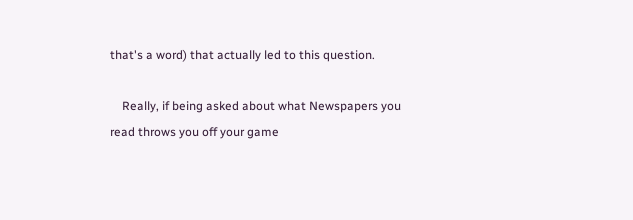that's a word) that actually led to this question.

    Really, if being asked about what Newspapers you read throws you off your game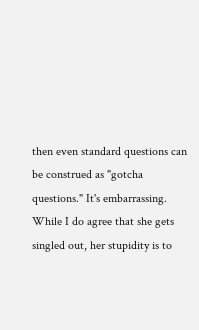then even standard questions can be construed as "gotcha questions." It's embarrassing. While I do agree that she gets singled out, her stupidity is to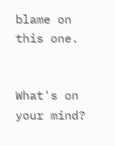blame on this one.


What's on your mind?